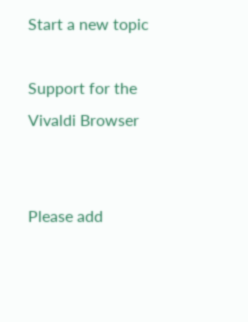Start a new topic

Support for the Vivaldi Browser


Please add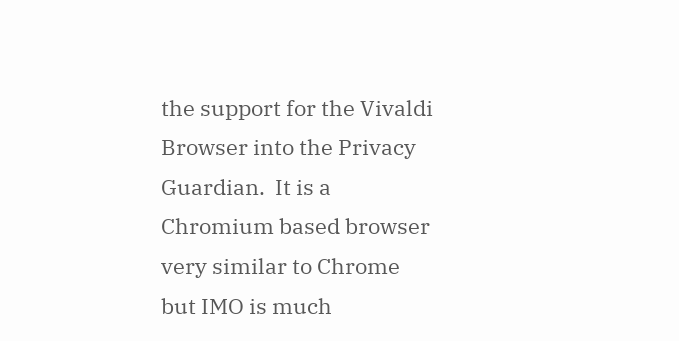the support for the Vivaldi Browser into the Privacy Guardian.  It is a Chromium based browser very similar to Chrome but IMO is much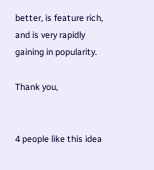better, is feature rich,  and is very rapidly gaining in popularity.

Thank you,


4 people like this idea